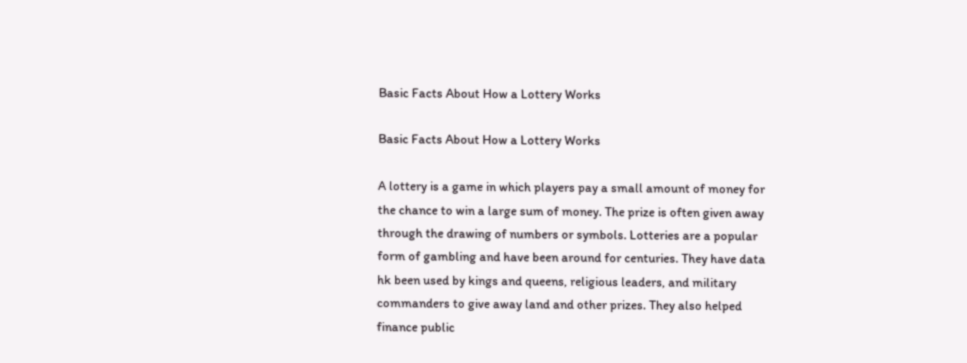Basic Facts About How a Lottery Works

Basic Facts About How a Lottery Works

A lottery is a game in which players pay a small amount of money for the chance to win a large sum of money. The prize is often given away through the drawing of numbers or symbols. Lotteries are a popular form of gambling and have been around for centuries. They have data hk been used by kings and queens, religious leaders, and military commanders to give away land and other prizes. They also helped finance public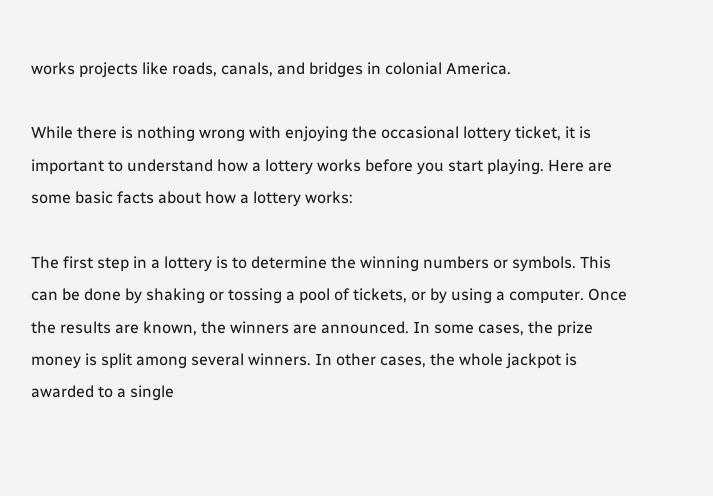works projects like roads, canals, and bridges in colonial America.

While there is nothing wrong with enjoying the occasional lottery ticket, it is important to understand how a lottery works before you start playing. Here are some basic facts about how a lottery works:

The first step in a lottery is to determine the winning numbers or symbols. This can be done by shaking or tossing a pool of tickets, or by using a computer. Once the results are known, the winners are announced. In some cases, the prize money is split among several winners. In other cases, the whole jackpot is awarded to a single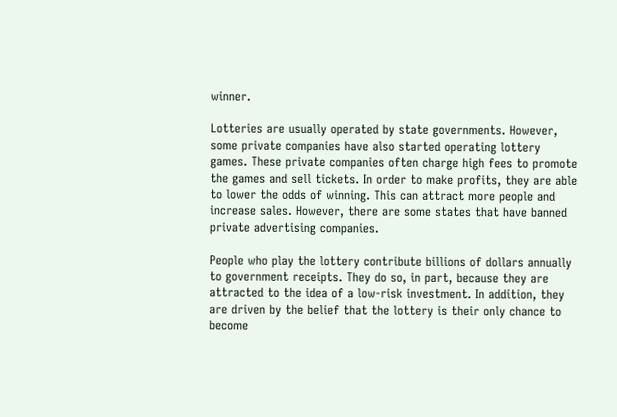winner.

Lotteries are usually operated by state governments. However, some private companies have also started operating lottery games. These private companies often charge high fees to promote the games and sell tickets. In order to make profits, they are able to lower the odds of winning. This can attract more people and increase sales. However, there are some states that have banned private advertising companies.

People who play the lottery contribute billions of dollars annually to government receipts. They do so, in part, because they are attracted to the idea of a low-risk investment. In addition, they are driven by the belief that the lottery is their only chance to become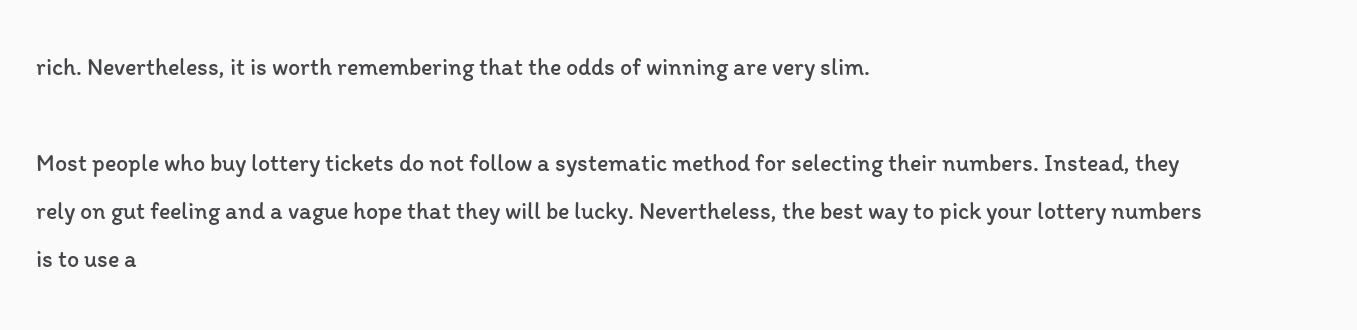rich. Nevertheless, it is worth remembering that the odds of winning are very slim.

Most people who buy lottery tickets do not follow a systematic method for selecting their numbers. Instead, they rely on gut feeling and a vague hope that they will be lucky. Nevertheless, the best way to pick your lottery numbers is to use a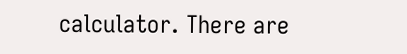calculator. There are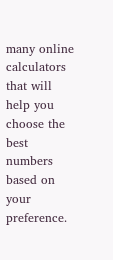many online calculators that will help you choose the best numbers based on your preference.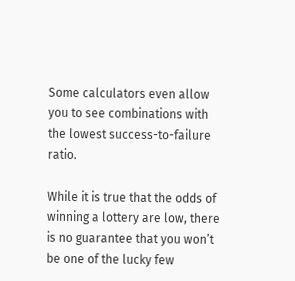Some calculators even allow you to see combinations with the lowest success-to-failure ratio.

While it is true that the odds of winning a lottery are low, there is no guarantee that you won’t be one of the lucky few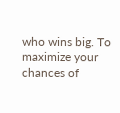who wins big. To maximize your chances of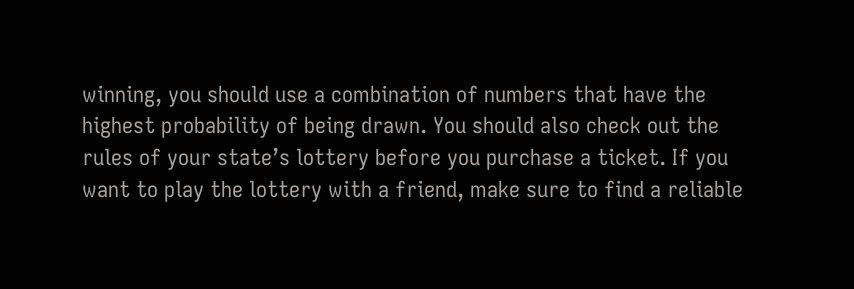winning, you should use a combination of numbers that have the highest probability of being drawn. You should also check out the rules of your state’s lottery before you purchase a ticket. If you want to play the lottery with a friend, make sure to find a reliable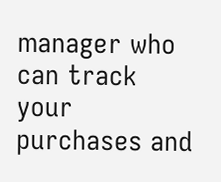manager who can track your purchases and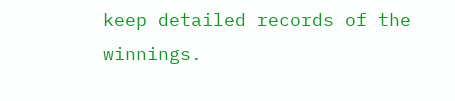keep detailed records of the winnings.